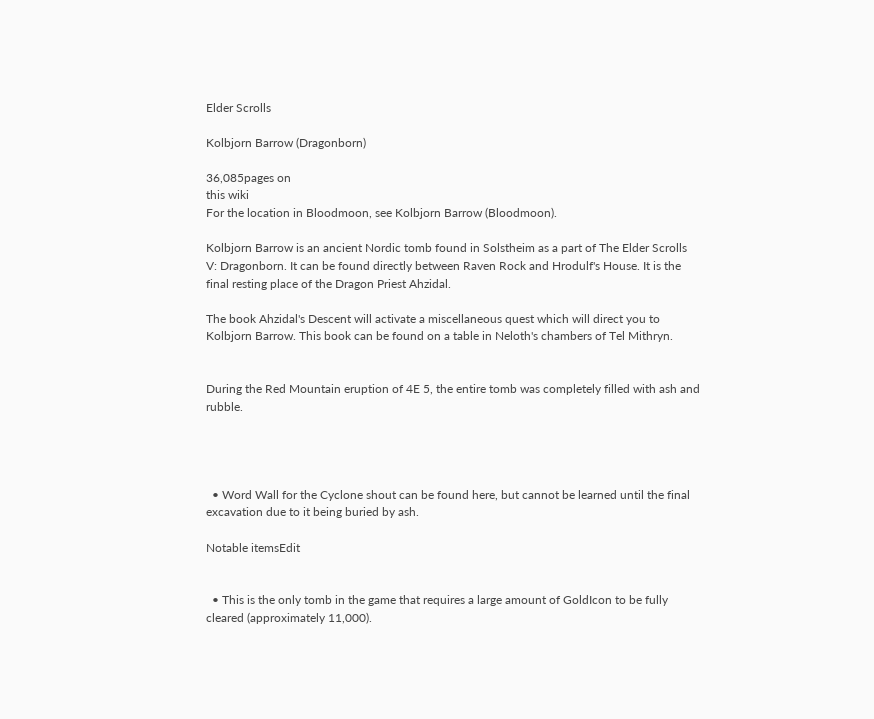Elder Scrolls

Kolbjorn Barrow (Dragonborn)

36,085pages on
this wiki
For the location in Bloodmoon, see Kolbjorn Barrow (Bloodmoon).

Kolbjorn Barrow is an ancient Nordic tomb found in Solstheim as a part of The Elder Scrolls V: Dragonborn. It can be found directly between Raven Rock and Hrodulf's House. It is the final resting place of the Dragon Priest Ahzidal.

The book Ahzidal's Descent will activate a miscellaneous quest which will direct you to Kolbjorn Barrow. This book can be found on a table in Neloth's chambers of Tel Mithryn.


During the Red Mountain eruption of 4E 5, the entire tomb was completely filled with ash and rubble.




  • Word Wall for the Cyclone shout can be found here, but cannot be learned until the final excavation due to it being buried by ash.

Notable itemsEdit


  • This is the only tomb in the game that requires a large amount of GoldIcon to be fully cleared (approximately 11,000).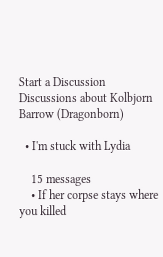Start a Discussion Discussions about Kolbjorn Barrow (Dragonborn)

  • I'm stuck with Lydia

    15 messages
    • If her corpse stays where you killed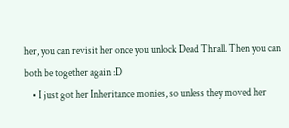her, you can revisit her once you unlock Dead Thrall. Then you can both be together again :D
    • I just got her Inheritance monies, so unless they moved her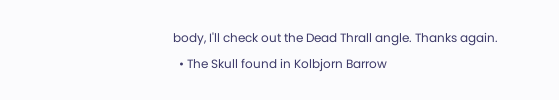body, I'll check out the Dead Thrall angle. Thanks again.
  • The Skull found in Kolbjorn Barrow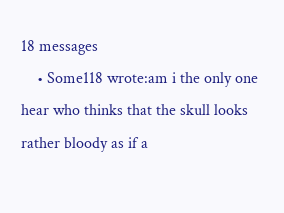18 messages
    • Some118 wrote:am i the only one hear who thinks that the skull looks rather bloody as if a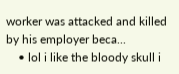worker was attacked and killed by his employer beca...
    • lol i like the bloody skull i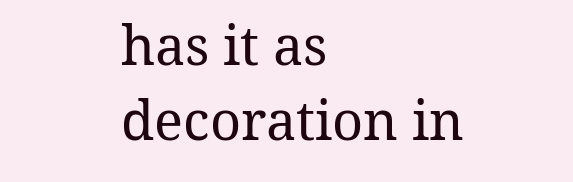has it as decoration in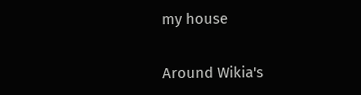my house

Around Wikia's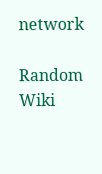network

Random Wiki